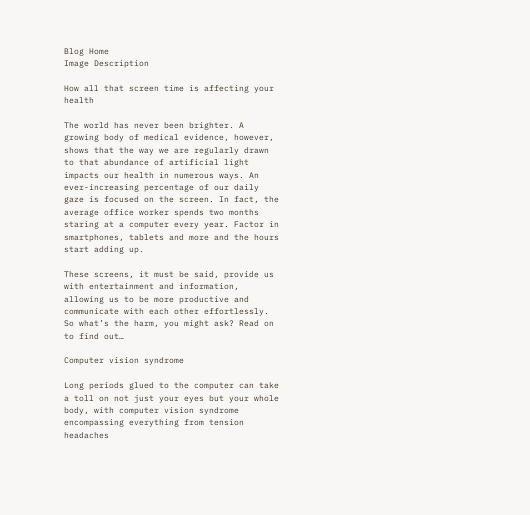Blog Home
Image Description

How all that screen time is affecting your health

The world has never been brighter. A growing body of medical evidence, however, shows that the way we are regularly drawn to that abundance of artificial light impacts our health in numerous ways. An ever-increasing percentage of our daily gaze is focused on the screen. In fact, the average office worker spends two months staring at a computer every year. Factor in smartphones, tablets and more and the hours start adding up.

These screens, it must be said, provide us with entertainment and information, allowing us to be more productive and communicate with each other effortlessly. So what’s the harm, you might ask? Read on to find out…

Computer vision syndrome

Long periods glued to the computer can take a toll on not just your eyes but your whole body, with computer vision syndrome encompassing everything from tension headaches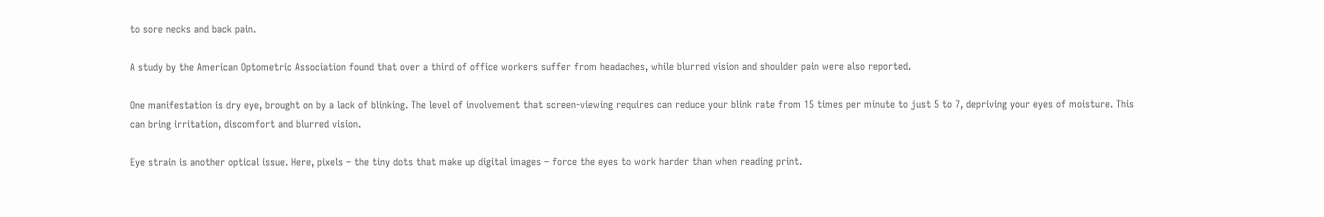to sore necks and back pain.

A study by the American Optometric Association found that over a third of office workers suffer from headaches, while blurred vision and shoulder pain were also reported.

One manifestation is dry eye, brought on by a lack of blinking. The level of involvement that screen-viewing requires can reduce your blink rate from 15 times per minute to just 5 to 7, depriving your eyes of moisture. This can bring irritation, discomfort and blurred vision.

Eye strain is another optical issue. Here, pixels – the tiny dots that make up digital images – force the eyes to work harder than when reading print.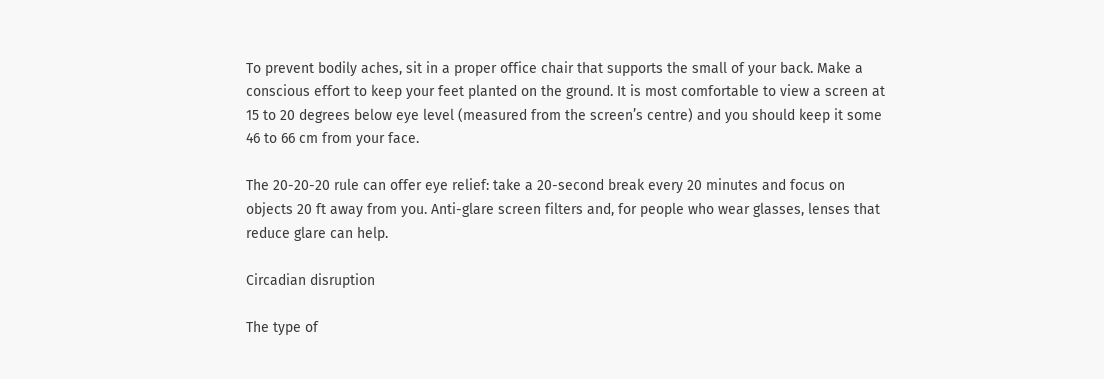To prevent bodily aches, sit in a proper office chair that supports the small of your back. Make a conscious effort to keep your feet planted on the ground. It is most comfortable to view a screen at 15 to 20 degrees below eye level (measured from the screen’s centre) and you should keep it some 46 to 66 cm from your face.

The 20-20-20 rule can offer eye relief: take a 20-second break every 20 minutes and focus on objects 20 ft away from you. Anti-glare screen filters and, for people who wear glasses, lenses that reduce glare can help.

Circadian disruption

The type of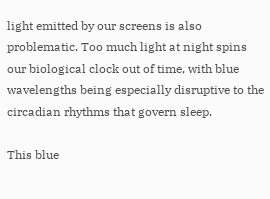light emitted by our screens is also problematic. Too much light at night spins our biological clock out of time, with blue wavelengths being especially disruptive to the circadian rhythms that govern sleep.

This blue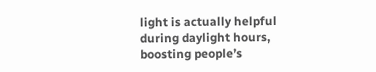light is actually helpful during daylight hours, boosting people’s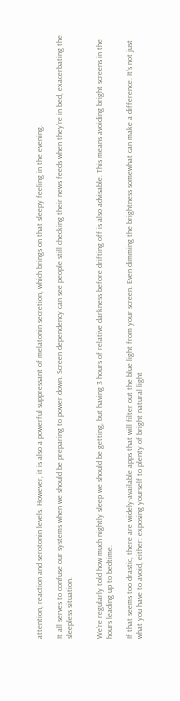attention, reaction and serotonin levels. However, it is also a powerful suppressant of melatonin secretion, which brings on that sleepy feeling in the evening.

It all serves to confuse our systems when we should be preparing to power down. Screen dependency can see people still checking their news feeds when they’re in bed, exacerbating the sleepless situation.


We’re regularly told how much nightly sleep we should be getting, but having 3 hours of relative darkness before drifting off is also advisable. This means avoiding bright screens in the hours leading up to bedtime.

If that seems too drastic, there are widely-available apps that will filter out the blue light from your screen. Even dimming the brightness somewhat can make a difference. It’s not just what you have to avoid, either: exposing yourself to plenty of bright natural light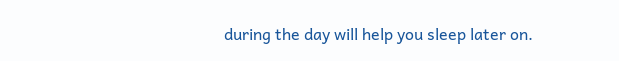during the day will help you sleep later on.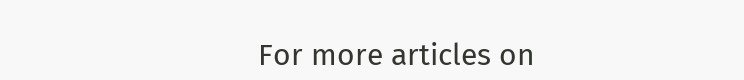For more articles on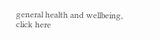general health and wellbeing, click here